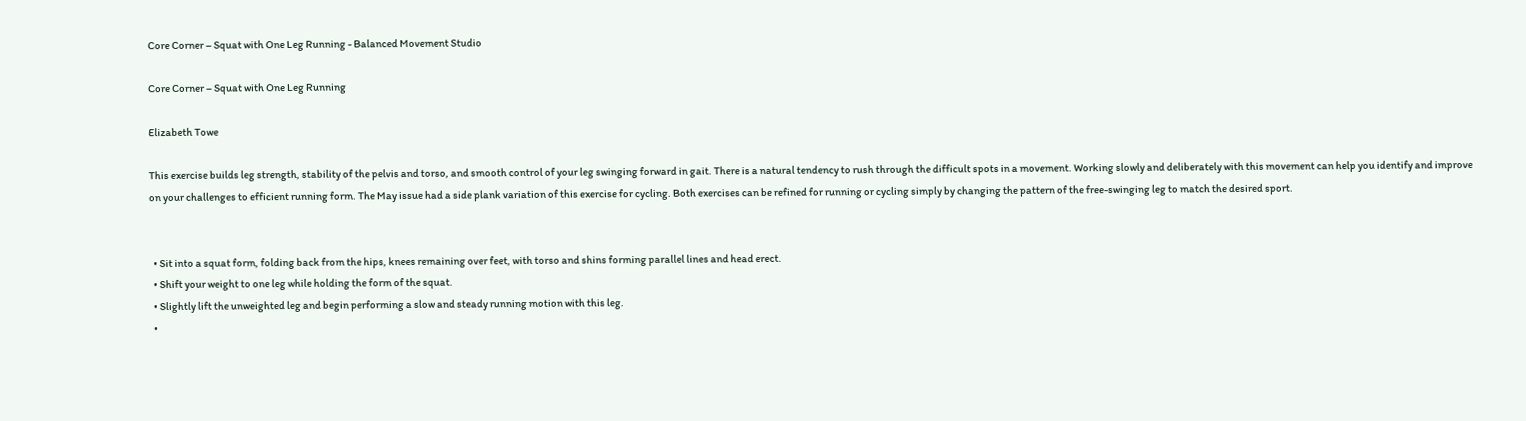Core Corner – Squat with One Leg Running - Balanced Movement Studio

Core Corner – Squat with One Leg Running

Elizabeth Towe

This exercise builds leg strength, stability of the pelvis and torso, and smooth control of your leg swinging forward in gait. There is a natural tendency to rush through the difficult spots in a movement. Working slowly and deliberately with this movement can help you identify and improve on your challenges to efficient running form. The May issue had a side plank variation of this exercise for cycling. Both exercises can be refined for running or cycling simply by changing the pattern of the free-swinging leg to match the desired sport.


  • Sit into a squat form, folding back from the hips, knees remaining over feet, with torso and shins forming parallel lines and head erect.
  • Shift your weight to one leg while holding the form of the squat.
  • Slightly lift the unweighted leg and begin performing a slow and steady running motion with this leg.
  •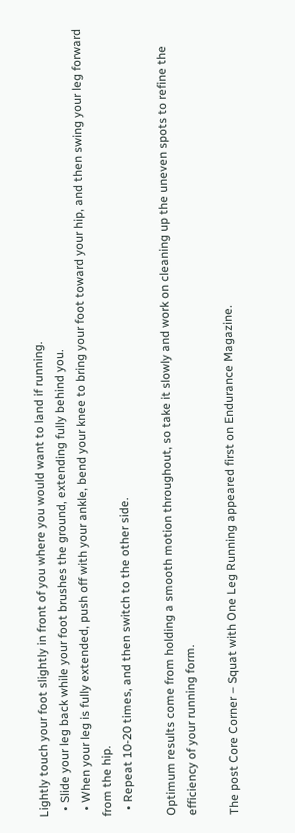Lightly touch your foot slightly in front of you where you would want to land if running.
  • Slide your leg back while your foot brushes the ground, extending fully behind you.
  • When your leg is fully extended, push off with your ankle, bend your knee to bring your foot toward your hip, and then swing your leg forward from the hip.
  • Repeat 10-20 times, and then switch to the other side.

Optimum results come from holding a smooth motion throughout, so take it slowly and work on cleaning up the uneven spots to refine the efficiency of your running form.

The post Core Corner – Squat with One Leg Running appeared first on Endurance Magazine.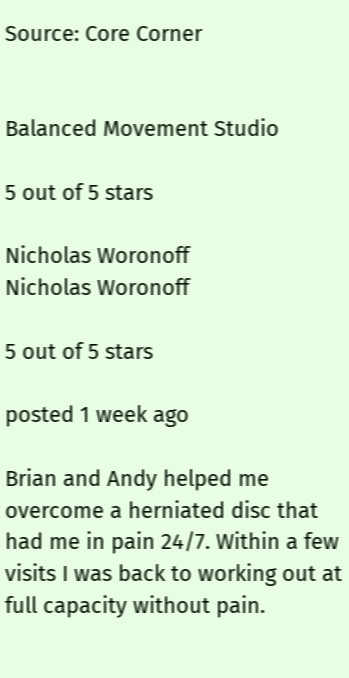Source: Core Corner


Balanced Movement Studio

5 out of 5 stars

Nicholas Woronoff
Nicholas Woronoff

5 out of 5 stars

posted 1 week ago

Brian and Andy helped me overcome a herniated disc that had me in pain 24/7. Within a few visits I was back to working out at full capacity without pain.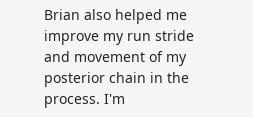Brian also helped me improve my run stride and movement of my posterior chain in the process. I'm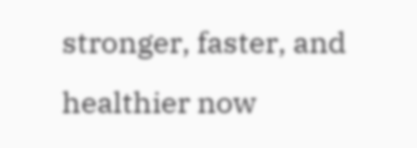stronger, faster, and healthier now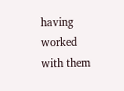having worked with them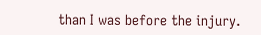than I was before the injury.